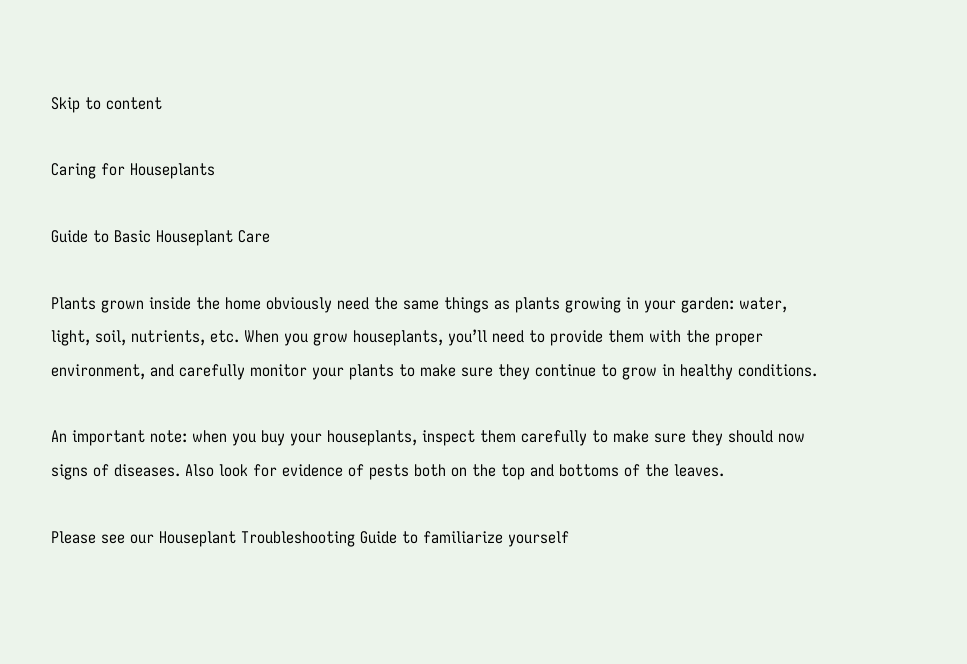Skip to content

Caring for Houseplants

Guide to Basic Houseplant Care

Plants grown inside the home obviously need the same things as plants growing in your garden: water, light, soil, nutrients, etc. When you grow houseplants, you’ll need to provide them with the proper environment, and carefully monitor your plants to make sure they continue to grow in healthy conditions.

An important note: when you buy your houseplants, inspect them carefully to make sure they should now signs of diseases. Also look for evidence of pests both on the top and bottoms of the leaves.

Please see our Houseplant Troubleshooting Guide to familiarize yourself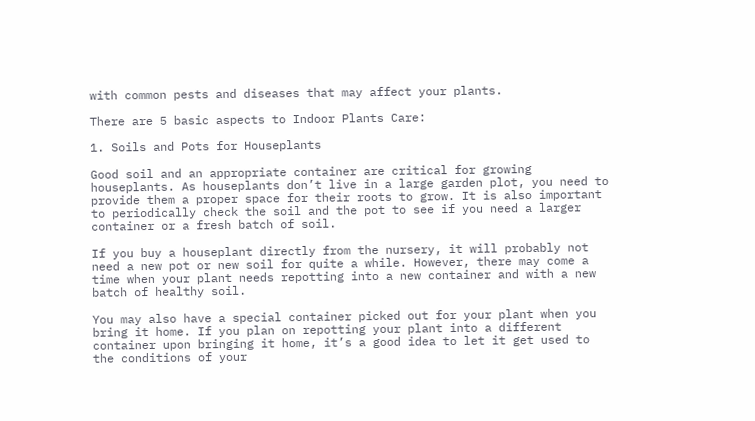with common pests and diseases that may affect your plants.

There are 5 basic aspects to Indoor Plants Care:

1. Soils and Pots for Houseplants

Good soil and an appropriate container are critical for growing houseplants. As houseplants don’t live in a large garden plot, you need to provide them a proper space for their roots to grow. It is also important to periodically check the soil and the pot to see if you need a larger container or a fresh batch of soil.

If you buy a houseplant directly from the nursery, it will probably not need a new pot or new soil for quite a while. However, there may come a time when your plant needs repotting into a new container and with a new batch of healthy soil.

You may also have a special container picked out for your plant when you bring it home. If you plan on repotting your plant into a different container upon bringing it home, it’s a good idea to let it get used to the conditions of your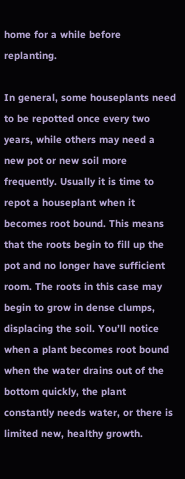home for a while before replanting.

In general, some houseplants need to be repotted once every two years, while others may need a new pot or new soil more frequently. Usually it is time to repot a houseplant when it becomes root bound. This means that the roots begin to fill up the pot and no longer have sufficient room. The roots in this case may begin to grow in dense clumps, displacing the soil. You’ll notice when a plant becomes root bound when the water drains out of the bottom quickly, the plant constantly needs water, or there is limited new, healthy growth.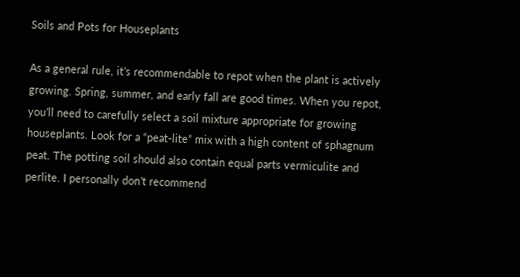Soils and Pots for Houseplants

As a general rule, it’s recommendable to repot when the plant is actively growing. Spring, summer, and early fall are good times. When you repot, you’ll need to carefully select a soil mixture appropriate for growing houseplants. Look for a “peat-lite” mix with a high content of sphagnum peat. The potting soil should also contain equal parts vermiculite and perlite. I personally don’t recommend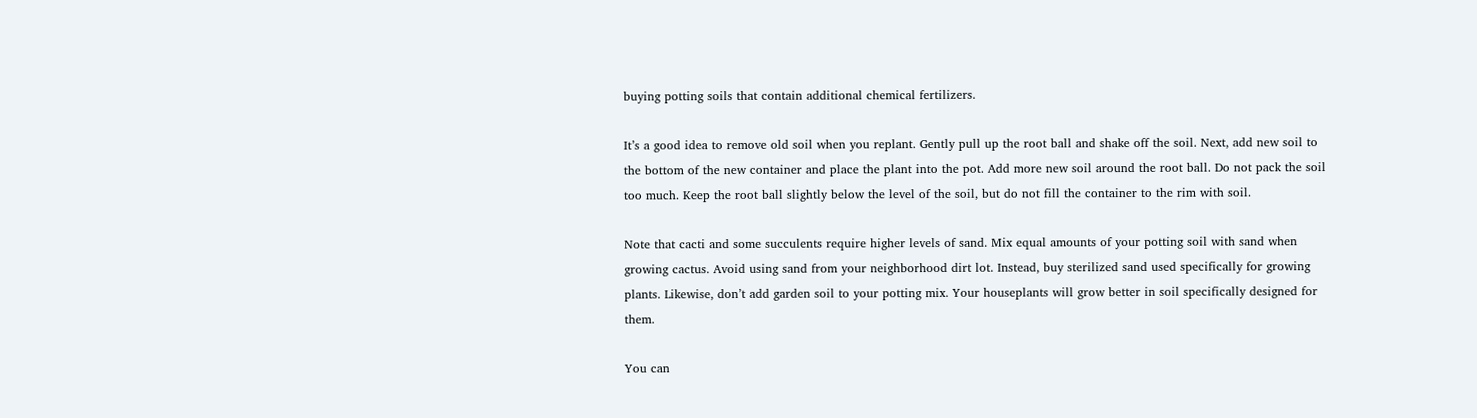buying potting soils that contain additional chemical fertilizers.

It’s a good idea to remove old soil when you replant. Gently pull up the root ball and shake off the soil. Next, add new soil to the bottom of the new container and place the plant into the pot. Add more new soil around the root ball. Do not pack the soil too much. Keep the root ball slightly below the level of the soil, but do not fill the container to the rim with soil.

Note that cacti and some succulents require higher levels of sand. Mix equal amounts of your potting soil with sand when growing cactus. Avoid using sand from your neighborhood dirt lot. Instead, buy sterilized sand used specifically for growing plants. Likewise, don’t add garden soil to your potting mix. Your houseplants will grow better in soil specifically designed for them.

You can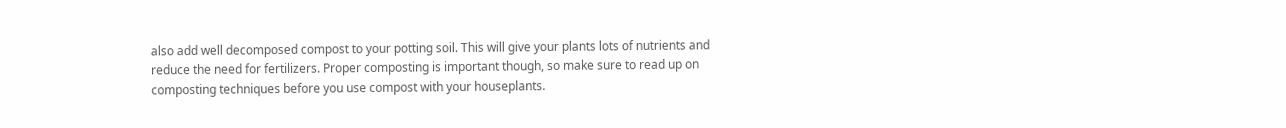also add well decomposed compost to your potting soil. This will give your plants lots of nutrients and reduce the need for fertilizers. Proper composting is important though, so make sure to read up on composting techniques before you use compost with your houseplants.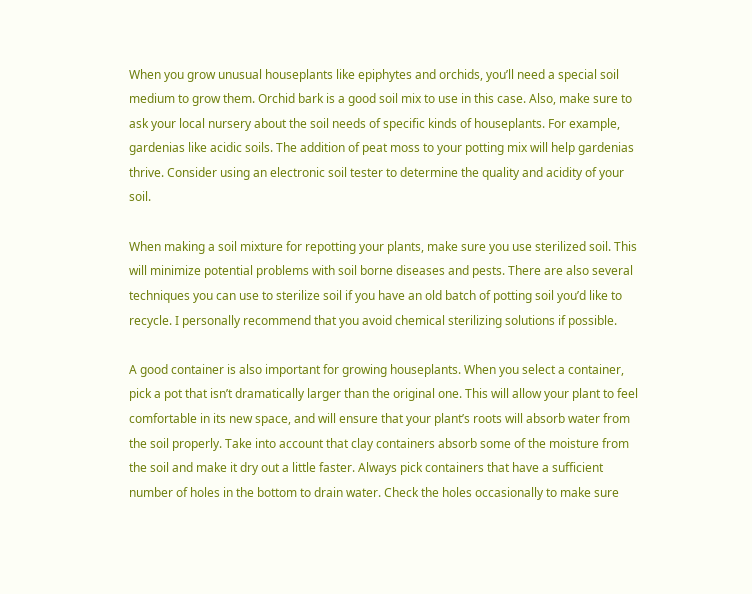When you grow unusual houseplants like epiphytes and orchids, you’ll need a special soil medium to grow them. Orchid bark is a good soil mix to use in this case. Also, make sure to ask your local nursery about the soil needs of specific kinds of houseplants. For example, gardenias like acidic soils. The addition of peat moss to your potting mix will help gardenias thrive. Consider using an electronic soil tester to determine the quality and acidity of your soil.

When making a soil mixture for repotting your plants, make sure you use sterilized soil. This will minimize potential problems with soil borne diseases and pests. There are also several techniques you can use to sterilize soil if you have an old batch of potting soil you’d like to recycle. I personally recommend that you avoid chemical sterilizing solutions if possible.

A good container is also important for growing houseplants. When you select a container, pick a pot that isn’t dramatically larger than the original one. This will allow your plant to feel comfortable in its new space, and will ensure that your plant’s roots will absorb water from the soil properly. Take into account that clay containers absorb some of the moisture from the soil and make it dry out a little faster. Always pick containers that have a sufficient number of holes in the bottom to drain water. Check the holes occasionally to make sure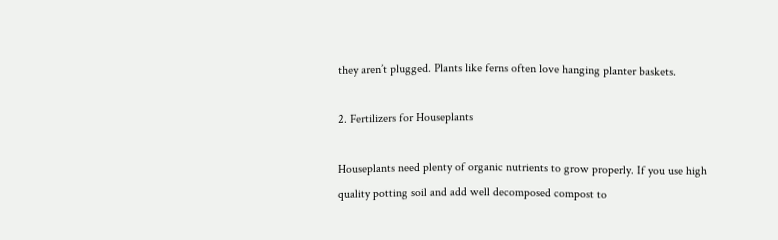they aren’t plugged. Plants like ferns often love hanging planter baskets.

2. Fertilizers for Houseplants

Houseplants need plenty of organic nutrients to grow properly. If you use high quality potting soil and add well decomposed compost to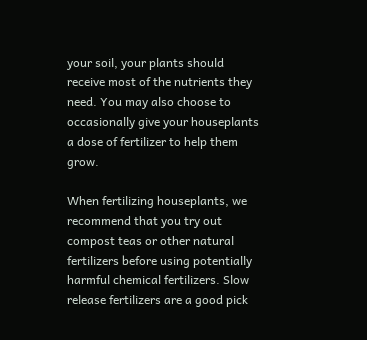your soil, your plants should receive most of the nutrients they need. You may also choose to occasionally give your houseplants a dose of fertilizer to help them grow.

When fertilizing houseplants, we recommend that you try out compost teas or other natural fertilizers before using potentially harmful chemical fertilizers. Slow release fertilizers are a good pick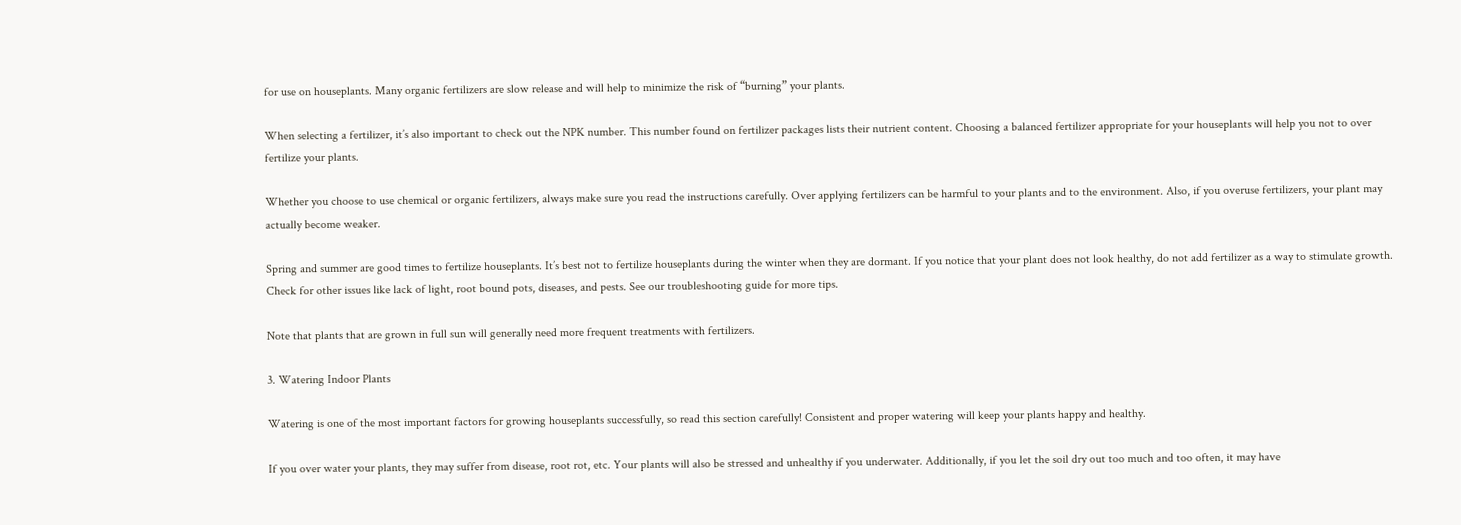for use on houseplants. Many organic fertilizers are slow release and will help to minimize the risk of “burning” your plants.

When selecting a fertilizer, it’s also important to check out the NPK number. This number found on fertilizer packages lists their nutrient content. Choosing a balanced fertilizer appropriate for your houseplants will help you not to over fertilize your plants.

Whether you choose to use chemical or organic fertilizers, always make sure you read the instructions carefully. Over applying fertilizers can be harmful to your plants and to the environment. Also, if you overuse fertilizers, your plant may actually become weaker.

Spring and summer are good times to fertilize houseplants. It’s best not to fertilize houseplants during the winter when they are dormant. If you notice that your plant does not look healthy, do not add fertilizer as a way to stimulate growth. Check for other issues like lack of light, root bound pots, diseases, and pests. See our troubleshooting guide for more tips.

Note that plants that are grown in full sun will generally need more frequent treatments with fertilizers.

3. Watering Indoor Plants

Watering is one of the most important factors for growing houseplants successfully, so read this section carefully! Consistent and proper watering will keep your plants happy and healthy.

If you over water your plants, they may suffer from disease, root rot, etc. Your plants will also be stressed and unhealthy if you underwater. Additionally, if you let the soil dry out too much and too often, it may have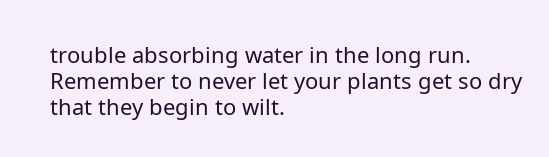trouble absorbing water in the long run. Remember to never let your plants get so dry that they begin to wilt.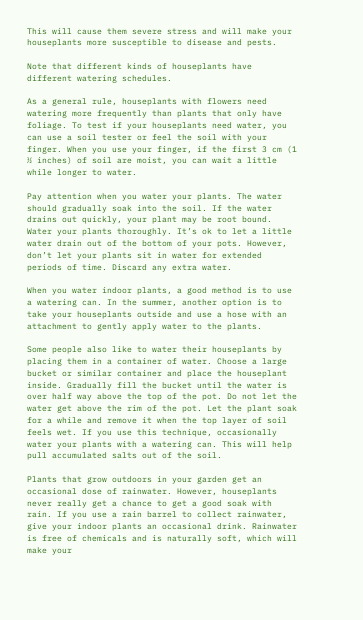This will cause them severe stress and will make your houseplants more susceptible to disease and pests.

Note that different kinds of houseplants have different watering schedules.

As a general rule, houseplants with flowers need watering more frequently than plants that only have foliage. To test if your houseplants need water, you can use a soil tester or feel the soil with your finger. When you use your finger, if the first 3 cm (1 ½ inches) of soil are moist, you can wait a little while longer to water.

Pay attention when you water your plants. The water should gradually soak into the soil. If the water drains out quickly, your plant may be root bound. Water your plants thoroughly. It’s ok to let a little water drain out of the bottom of your pots. However, don’t let your plants sit in water for extended periods of time. Discard any extra water.

When you water indoor plants, a good method is to use a watering can. In the summer, another option is to take your houseplants outside and use a hose with an attachment to gently apply water to the plants.

Some people also like to water their houseplants by placing them in a container of water. Choose a large bucket or similar container and place the houseplant inside. Gradually fill the bucket until the water is over half way above the top of the pot. Do not let the water get above the rim of the pot. Let the plant soak for a while and remove it when the top layer of soil feels wet. If you use this technique, occasionally water your plants with a watering can. This will help pull accumulated salts out of the soil.

Plants that grow outdoors in your garden get an occasional dose of rainwater. However, houseplants never really get a chance to get a good soak with rain. If you use a rain barrel to collect rainwater, give your indoor plants an occasional drink. Rainwater is free of chemicals and is naturally soft, which will make your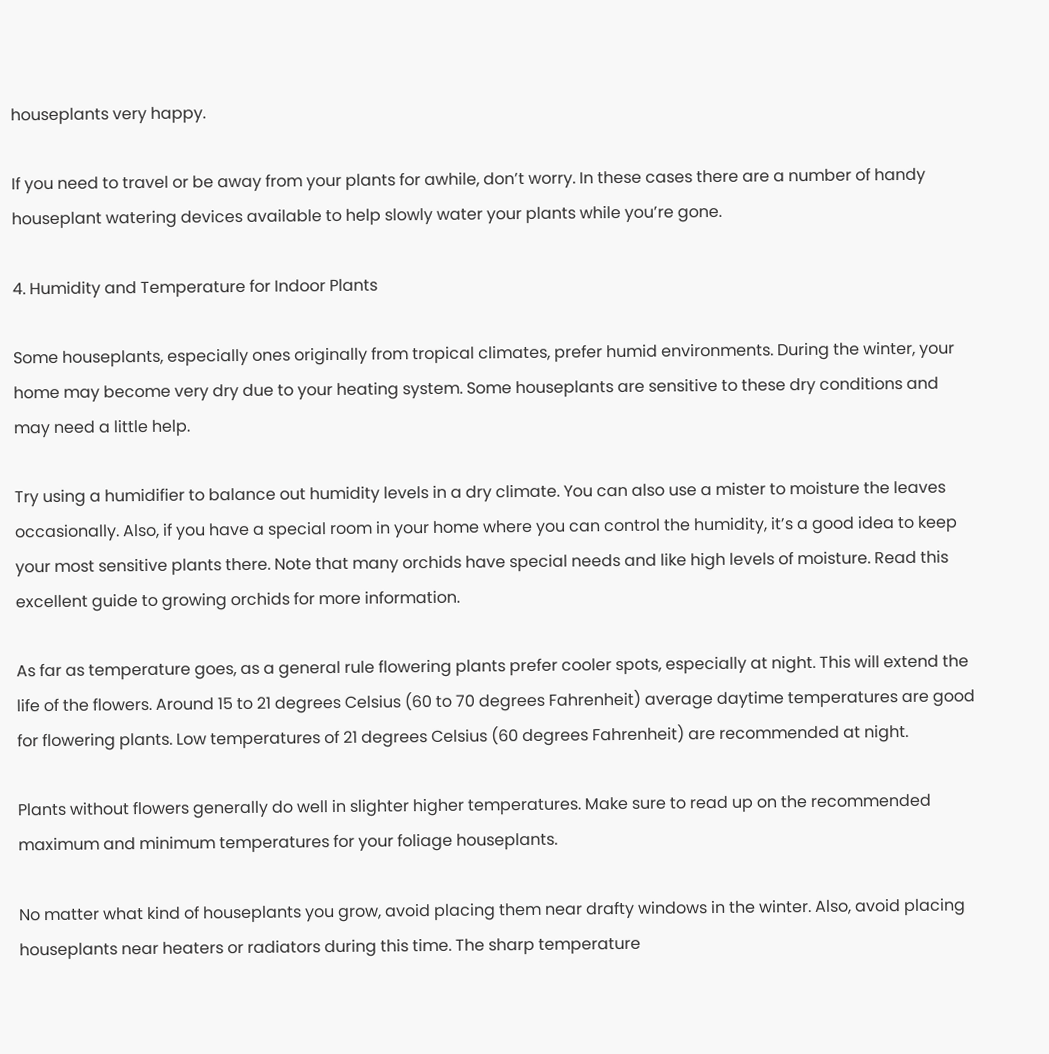houseplants very happy.

If you need to travel or be away from your plants for awhile, don’t worry. In these cases there are a number of handy houseplant watering devices available to help slowly water your plants while you’re gone.

4. Humidity and Temperature for Indoor Plants

Some houseplants, especially ones originally from tropical climates, prefer humid environments. During the winter, your home may become very dry due to your heating system. Some houseplants are sensitive to these dry conditions and may need a little help.

Try using a humidifier to balance out humidity levels in a dry climate. You can also use a mister to moisture the leaves occasionally. Also, if you have a special room in your home where you can control the humidity, it’s a good idea to keep your most sensitive plants there. Note that many orchids have special needs and like high levels of moisture. Read this excellent guide to growing orchids for more information.

As far as temperature goes, as a general rule flowering plants prefer cooler spots, especially at night. This will extend the life of the flowers. Around 15 to 21 degrees Celsius (60 to 70 degrees Fahrenheit) average daytime temperatures are good for flowering plants. Low temperatures of 21 degrees Celsius (60 degrees Fahrenheit) are recommended at night.

Plants without flowers generally do well in slighter higher temperatures. Make sure to read up on the recommended maximum and minimum temperatures for your foliage houseplants.

No matter what kind of houseplants you grow, avoid placing them near drafty windows in the winter. Also, avoid placing houseplants near heaters or radiators during this time. The sharp temperature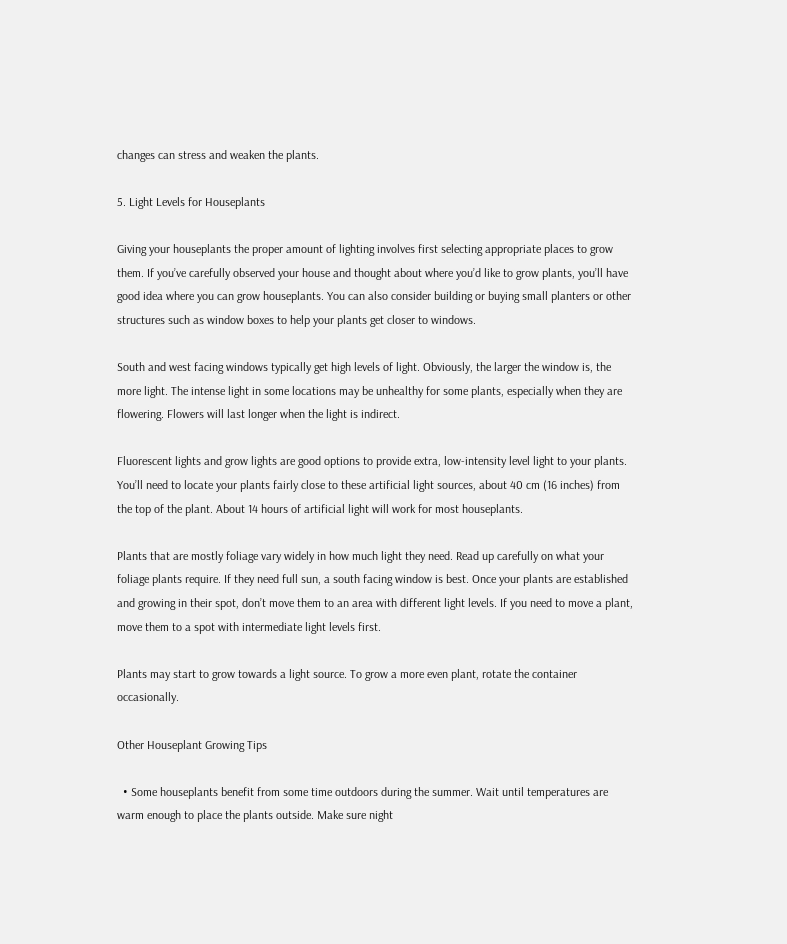changes can stress and weaken the plants.

5. Light Levels for Houseplants

Giving your houseplants the proper amount of lighting involves first selecting appropriate places to grow them. If you’ve carefully observed your house and thought about where you’d like to grow plants, you’ll have good idea where you can grow houseplants. You can also consider building or buying small planters or other structures such as window boxes to help your plants get closer to windows.

South and west facing windows typically get high levels of light. Obviously, the larger the window is, the more light. The intense light in some locations may be unhealthy for some plants, especially when they are flowering. Flowers will last longer when the light is indirect.

Fluorescent lights and grow lights are good options to provide extra, low-intensity level light to your plants. You’ll need to locate your plants fairly close to these artificial light sources, about 40 cm (16 inches) from the top of the plant. About 14 hours of artificial light will work for most houseplants.

Plants that are mostly foliage vary widely in how much light they need. Read up carefully on what your foliage plants require. If they need full sun, a south facing window is best. Once your plants are established and growing in their spot, don’t move them to an area with different light levels. If you need to move a plant, move them to a spot with intermediate light levels first.

Plants may start to grow towards a light source. To grow a more even plant, rotate the container occasionally.

Other Houseplant Growing Tips

  • Some houseplants benefit from some time outdoors during the summer. Wait until temperatures are warm enough to place the plants outside. Make sure night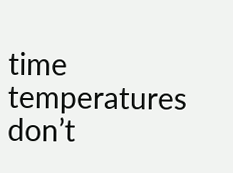time temperatures don’t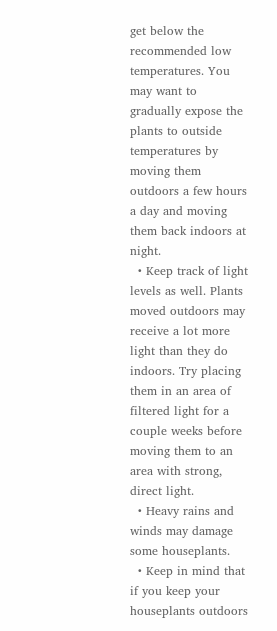get below the recommended low temperatures. You may want to gradually expose the plants to outside temperatures by moving them outdoors a few hours a day and moving them back indoors at night.
  • Keep track of light levels as well. Plants moved outdoors may receive a lot more light than they do indoors. Try placing them in an area of filtered light for a couple weeks before moving them to an area with strong, direct light.
  • Heavy rains and winds may damage some houseplants.
  • Keep in mind that if you keep your houseplants outdoors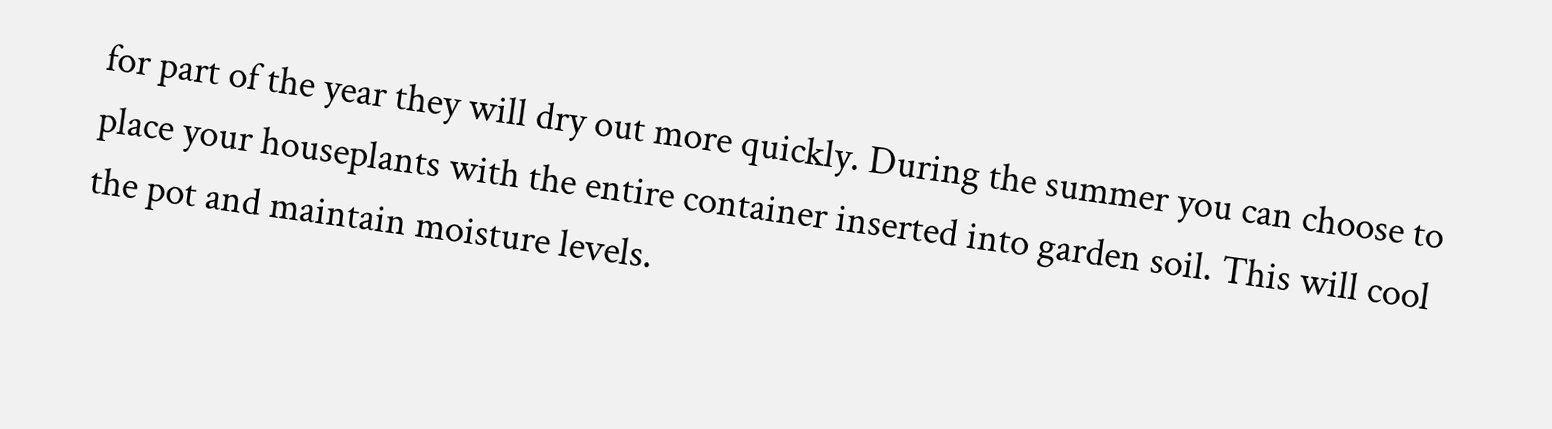for part of the year they will dry out more quickly. During the summer you can choose to place your houseplants with the entire container inserted into garden soil. This will cool the pot and maintain moisture levels.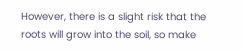However, there is a slight risk that the roots will grow into the soil, so make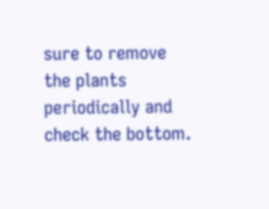sure to remove the plants periodically and check the bottom.